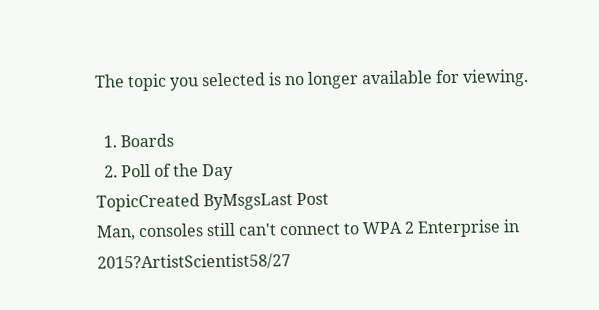The topic you selected is no longer available for viewing.

  1. Boards
  2. Poll of the Day
TopicCreated ByMsgsLast Post
Man, consoles still can't connect to WPA 2 Enterprise in 2015?ArtistScientist58/27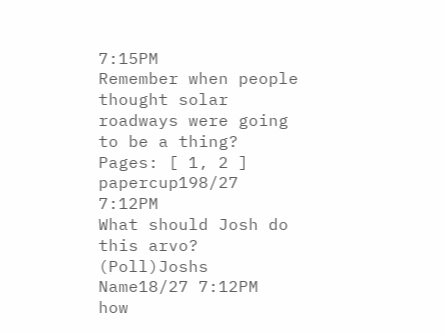7:15PM
Remember when people thought solar roadways were going to be a thing?
Pages: [ 1, 2 ]
papercup198/27 7:12PM
What should Josh do this arvo? (Poll)Joshs Name18/27 7:12PM
how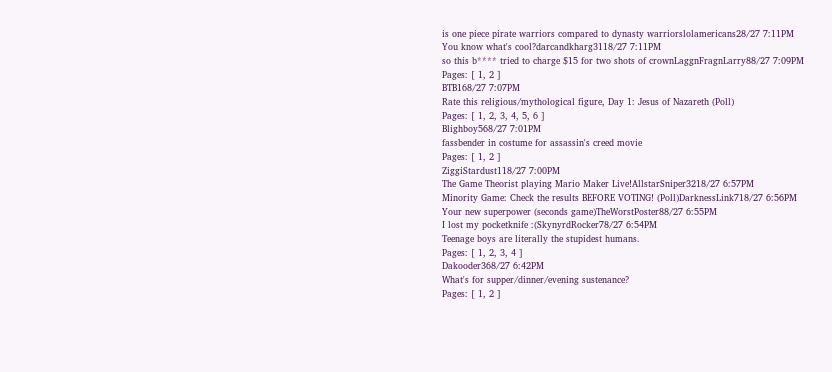is one piece pirate warriors compared to dynasty warriorslolamericans28/27 7:11PM
You know what's cool?darcandkharg3118/27 7:11PM
so this b**** tried to charge $15 for two shots of crownLaggnFragnLarry88/27 7:09PM
Pages: [ 1, 2 ]
BTB168/27 7:07PM
Rate this religious/mythological figure, Day 1: Jesus of Nazareth (Poll)
Pages: [ 1, 2, 3, 4, 5, 6 ]
Blighboy568/27 7:01PM
fassbender in costume for assassin's creed movie
Pages: [ 1, 2 ]
ZiggiStardust118/27 7:00PM
The Game Theorist playing Mario Maker Live!AllstarSniper3218/27 6:57PM
Minority Game: Check the results BEFORE VOTING! (Poll)DarknessLink718/27 6:56PM
Your new superpower (seconds game)TheWorstPoster88/27 6:55PM
I lost my pocketknife :(SkynyrdRocker78/27 6:54PM
Teenage boys are literally the stupidest humans.
Pages: [ 1, 2, 3, 4 ]
Dakooder368/27 6:42PM
What's for supper/dinner/evening sustenance?
Pages: [ 1, 2 ]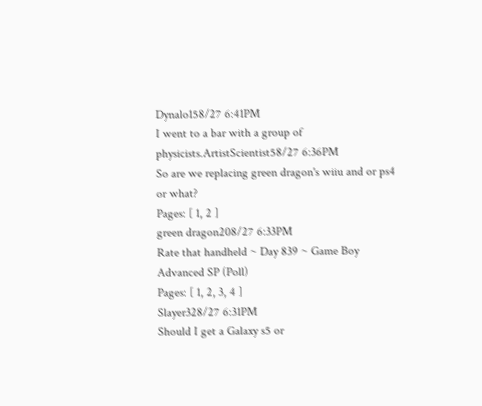Dynalo158/27 6:41PM
I went to a bar with a group of physicists.ArtistScientist58/27 6:36PM
So are we replacing green dragon's wiiu and or ps4 or what?
Pages: [ 1, 2 ]
green dragon208/27 6:33PM
Rate that handheld ~ Day 839 ~ Game Boy Advanced SP (Poll)
Pages: [ 1, 2, 3, 4 ]
Slayer328/27 6:31PM
Should I get a Galaxy s5 or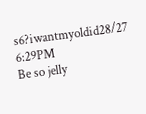s6?iwantmyoldid28/27 6:29PM
Be so jelly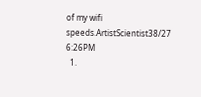of my wifi speeds.ArtistScientist38/27 6:26PM
  1.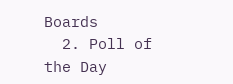Boards
  2. Poll of the Day